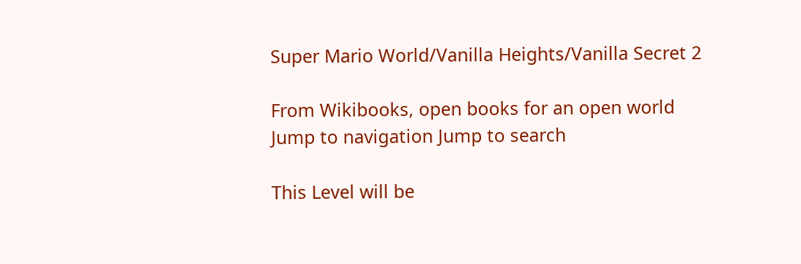Super Mario World/Vanilla Heights/Vanilla Secret 2

From Wikibooks, open books for an open world
Jump to navigation Jump to search

This Level will be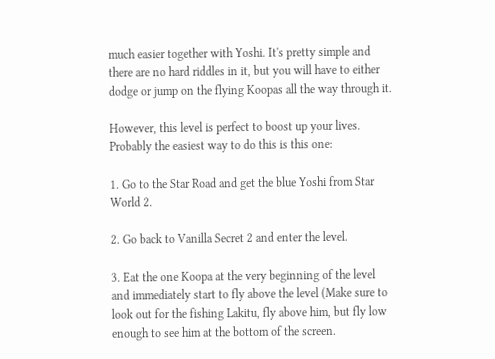much easier together with Yoshi. It's pretty simple and there are no hard riddles in it, but you will have to either dodge or jump on the flying Koopas all the way through it.

However, this level is perfect to boost up your lives. Probably the easiest way to do this is this one:

1. Go to the Star Road and get the blue Yoshi from Star World 2.

2. Go back to Vanilla Secret 2 and enter the level.

3. Eat the one Koopa at the very beginning of the level and immediately start to fly above the level (Make sure to look out for the fishing Lakitu, fly above him, but fly low enough to see him at the bottom of the screen.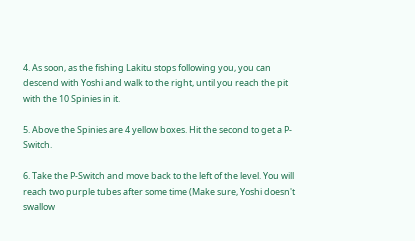4. As soon, as the fishing Lakitu stops following you, you can descend with Yoshi and walk to the right, until you reach the pit with the 10 Spinies in it.

5. Above the Spinies are 4 yellow boxes. Hit the second to get a P-Switch.

6. Take the P-Switch and move back to the left of the level. You will reach two purple tubes after some time (Make sure, Yoshi doesn't swallow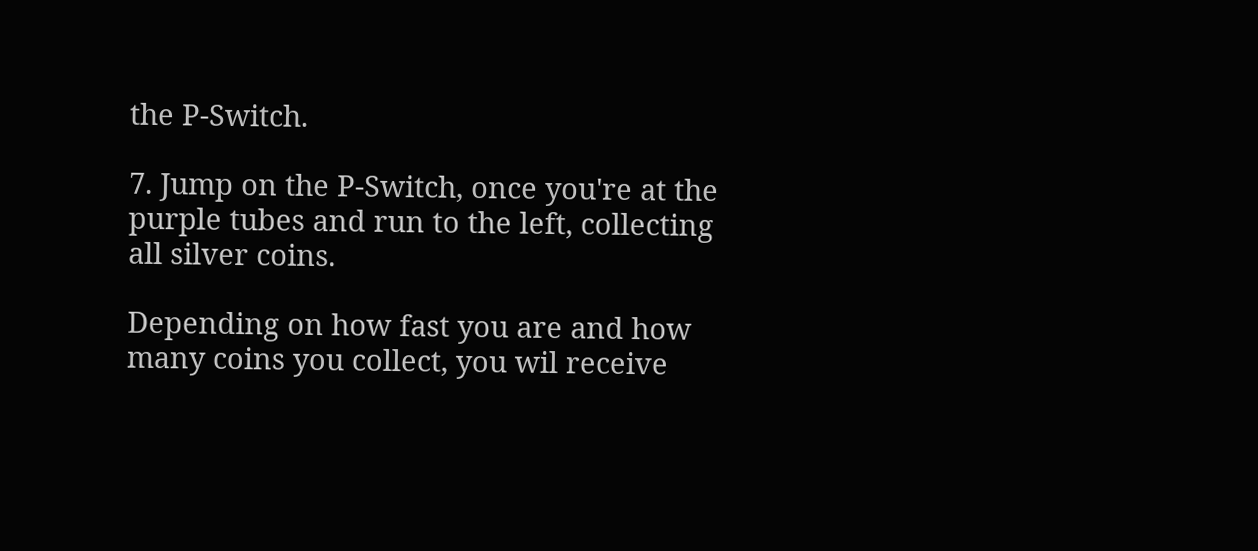the P-Switch.

7. Jump on the P-Switch, once you're at the purple tubes and run to the left, collecting all silver coins.

Depending on how fast you are and how many coins you collect, you wil receive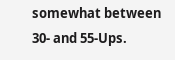somewhat between 30- and 55-Ups.